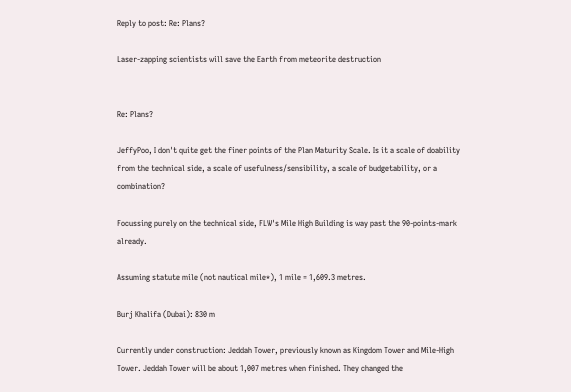Reply to post: Re: Plans?

Laser-zapping scientists will save the Earth from meteorite destruction


Re: Plans?

JeffyPoo, I don't quite get the finer points of the Plan Maturity Scale. Is it a scale of doability from the technical side, a scale of usefulness/sensibility, a scale of budgetability, or a combination?

Focussing purely on the technical side, FLW's Mile High Building is way past the 90-points-mark already.

Assuming statute mile (not nautical mile*), 1 mile = 1,609.3 metres.

Burj Khalifa (Dubai): 830 m

Currently under construction: Jeddah Tower, previously known as Kingdom Tower and Mile-High Tower. Jeddah Tower will be about 1,007 metres when finished. They changed the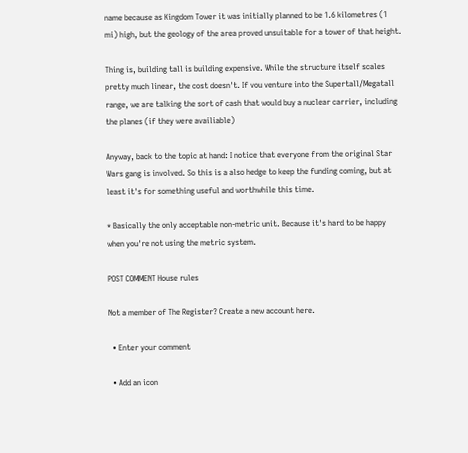name because as Kingdom Tower it was initially planned to be 1.6 kilometres (1 mi) high, but the geology of the area proved unsuitable for a tower of that height.

Thing is, building tall is building expensive. While the structure itself scales pretty much linear, the cost doesn't. If vou venture into the Supertall/Megatall range, we are talking the sort of cash that would buy a nuclear carrier, including the planes (if they were availiable)

Anyway, back to the topic at hand: I notice that everyone from the original Star Wars gang is involved. So this is a also hedge to keep the funding coming, but at least it's for something useful and worthwhile this time.

* Basically the only acceptable non-metric unit. Because it's hard to be happy when you're not using the metric system.

POST COMMENT House rules

Not a member of The Register? Create a new account here.

  • Enter your comment

  • Add an icon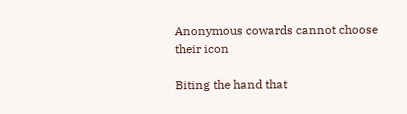Anonymous cowards cannot choose their icon

Biting the hand that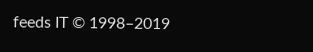feeds IT © 1998–2019